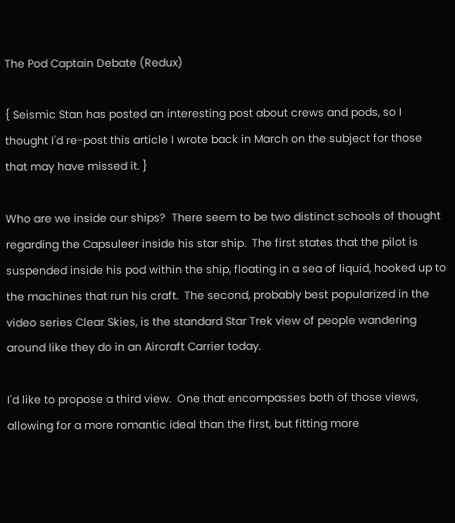The Pod Captain Debate (Redux)

{ Seismic Stan has posted an interesting post about crews and pods, so I thought I'd re-post this article I wrote back in March on the subject for those that may have missed it. }

Who are we inside our ships?  There seem to be two distinct schools of thought regarding the Capsuleer inside his star ship.  The first states that the pilot is suspended inside his pod within the ship, floating in a sea of liquid, hooked up to the machines that run his craft.  The second, probably best popularized in the video series Clear Skies, is the standard Star Trek view of people wandering around like they do in an Aircraft Carrier today.

I'd like to propose a third view.  One that encompasses both of those views, allowing for a more romantic ideal than the first, but fitting more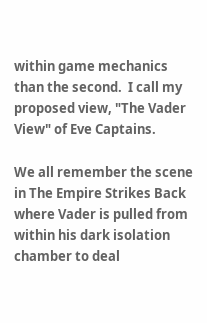within game mechanics than the second.  I call my proposed view, "The Vader View" of Eve Captains.

We all remember the scene in The Empire Strikes Back where Vader is pulled from within his dark isolation chamber to deal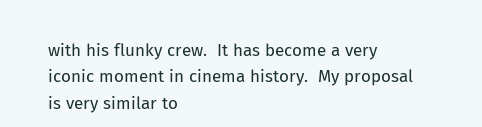with his flunky crew.  It has become a very iconic moment in cinema history.  My proposal is very similar to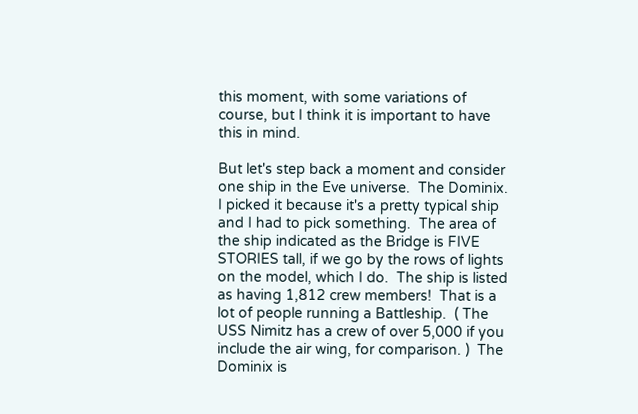this moment, with some variations of course, but I think it is important to have this in mind.

But let's step back a moment and consider one ship in the Eve universe.  The Dominix.  I picked it because it's a pretty typical ship and I had to pick something.  The area of the ship indicated as the Bridge is FIVE STORIES tall, if we go by the rows of lights on the model, which I do.  The ship is listed as having 1,812 crew members!  That is a lot of people running a Battleship.  ( The USS Nimitz has a crew of over 5,000 if you include the air wing, for comparison. )  The Dominix is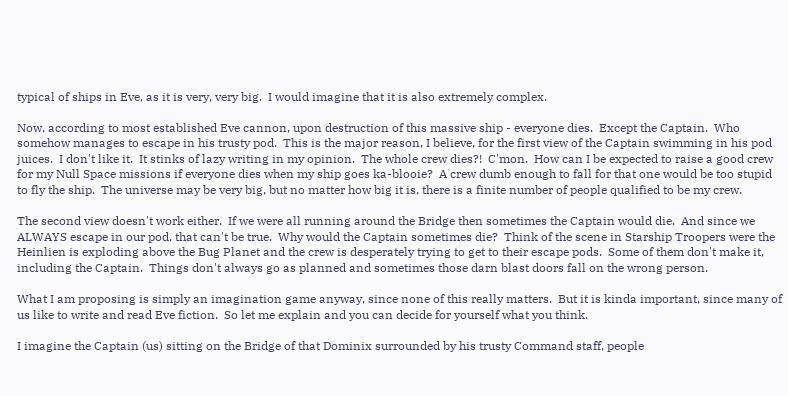typical of ships in Eve, as it is very, very big.  I would imagine that it is also extremely complex.

Now, according to most established Eve cannon, upon destruction of this massive ship - everyone dies.  Except the Captain.  Who somehow manages to escape in his trusty pod.  This is the major reason, I believe, for the first view of the Captain swimming in his pod juices.  I don't like it.  It stinks of lazy writing in my opinion.  The whole crew dies?!  C'mon.  How can I be expected to raise a good crew for my Null Space missions if everyone dies when my ship goes ka-blooie?  A crew dumb enough to fall for that one would be too stupid to fly the ship.  The universe may be very big, but no matter how big it is, there is a finite number of people qualified to be my crew.

The second view doesn't work either.  If we were all running around the Bridge then sometimes the Captain would die.  And since we ALWAYS escape in our pod, that can't be true.  Why would the Captain sometimes die?  Think of the scene in Starship Troopers were the Heinlien is exploding above the Bug Planet and the crew is desperately trying to get to their escape pods.  Some of them don't make it, including the Captain.  Things don't always go as planned and sometimes those darn blast doors fall on the wrong person.

What I am proposing is simply an imagination game anyway, since none of this really matters.  But it is kinda important, since many of us like to write and read Eve fiction.  So let me explain and you can decide for yourself what you think.

I imagine the Captain (us) sitting on the Bridge of that Dominix surrounded by his trusty Command staff, people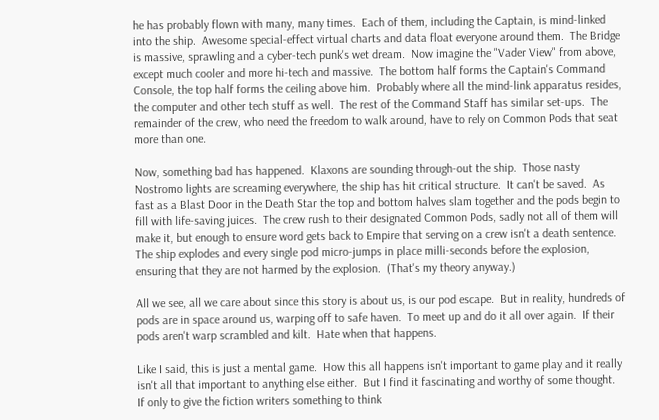he has probably flown with many, many times.  Each of them, including the Captain, is mind-linked into the ship.  Awesome special-effect virtual charts and data float everyone around them.  The Bridge is massive, sprawling and a cyber-tech punk's wet dream.  Now imagine the "Vader View" from above, except much cooler and more hi-tech and massive.  The bottom half forms the Captain's Command Console, the top half forms the ceiling above him.  Probably where all the mind-link apparatus resides, the computer and other tech stuff as well.  The rest of the Command Staff has similar set-ups.  The remainder of the crew, who need the freedom to walk around, have to rely on Common Pods that seat more than one.

Now, something bad has happened.  Klaxons are sounding through-out the ship.  Those nasty Nostromo lights are screaming everywhere, the ship has hit critical structure.  It can't be saved.  As fast as a Blast Door in the Death Star the top and bottom halves slam together and the pods begin to fill with life-saving juices.  The crew rush to their designated Common Pods, sadly not all of them will make it, but enough to ensure word gets back to Empire that serving on a crew isn't a death sentence.  The ship explodes and every single pod micro-jumps in place milli-seconds before the explosion, ensuring that they are not harmed by the explosion.  (That's my theory anyway.)

All we see, all we care about since this story is about us, is our pod escape.  But in reality, hundreds of pods are in space around us, warping off to safe haven.  To meet up and do it all over again.  If their pods aren't warp scrambled and kilt.  Hate when that happens.

Like I said, this is just a mental game.  How this all happens isn't important to game play and it really isn't all that important to anything else either.  But I find it fascinating and worthy of some thought.  If only to give the fiction writers something to think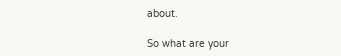about.

So what are your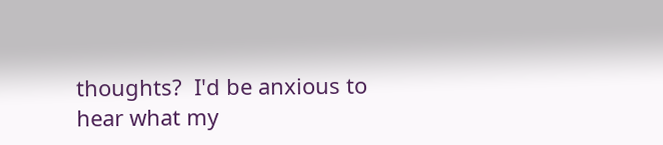thoughts?  I'd be anxious to hear what my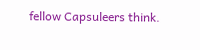fellow Capsuleers think.